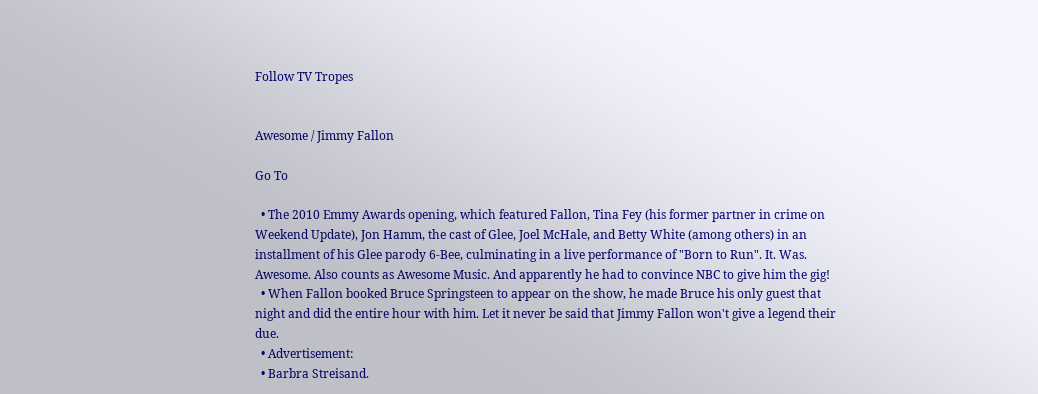Follow TV Tropes


Awesome / Jimmy Fallon

Go To

  • The 2010 Emmy Awards opening, which featured Fallon, Tina Fey (his former partner in crime on Weekend Update), Jon Hamm, the cast of Glee, Joel McHale, and Betty White (among others) in an installment of his Glee parody 6-Bee, culminating in a live performance of "Born to Run". It. Was. Awesome. Also counts as Awesome Music. And apparently he had to convince NBC to give him the gig!
  • When Fallon booked Bruce Springsteen to appear on the show, he made Bruce his only guest that night and did the entire hour with him. Let it never be said that Jimmy Fallon won't give a legend their due.
  • Advertisement:
  • Barbra Streisand.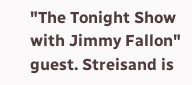"The Tonight Show with Jimmy Fallon" guest. Streisand is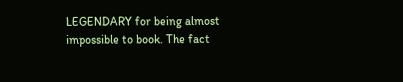LEGENDARY for being almost impossible to book. The fact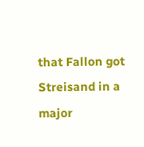that Fallon got Streisand in a major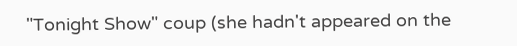"Tonight Show" coup (she hadn't appeared on the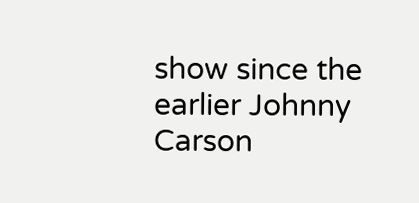show since the earlier Johnny Carson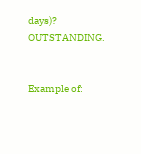days)? OUTSTANDING.


Example of: